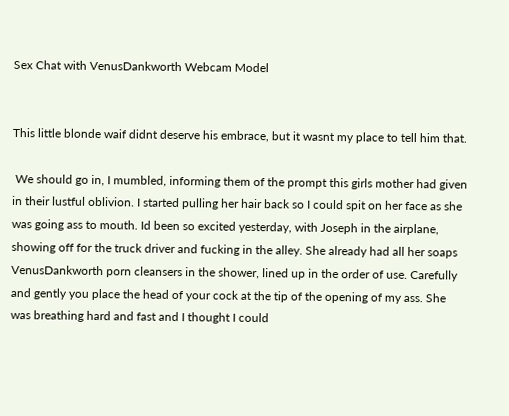Sex Chat with VenusDankworth Webcam Model


This little blonde waif didnt deserve his embrace, but it wasnt my place to tell him that.

 We should go in, I mumbled, informing them of the prompt this girls mother had given in their lustful oblivion. I started pulling her hair back so I could spit on her face as she was going ass to mouth. Id been so excited yesterday, with Joseph in the airplane, showing off for the truck driver and fucking in the alley. She already had all her soaps VenusDankworth porn cleansers in the shower, lined up in the order of use. Carefully and gently you place the head of your cock at the tip of the opening of my ass. She was breathing hard and fast and I thought I could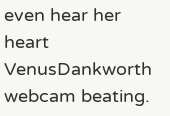even hear her heart VenusDankworth webcam beating.